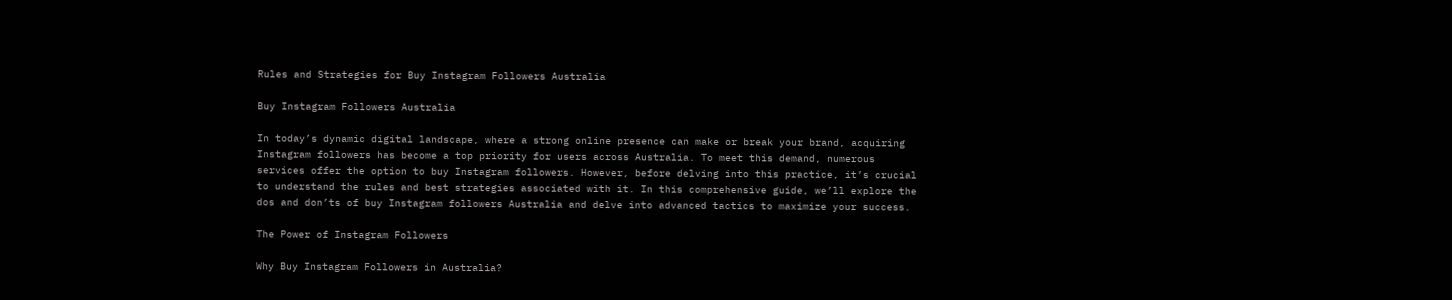Rules and Strategies for Buy Instagram Followers Australia

Buy Instagram Followers Australia

In today’s dynamic digital landscape, where a strong online presence can make or break your brand, acquiring Instagram followers has become a top priority for users across Australia. To meet this demand, numerous services offer the option to buy Instagram followers. However, before delving into this practice, it’s crucial to understand the rules and best strategies associated with it. In this comprehensive guide, we’ll explore the dos and don’ts of buy Instagram followers Australia and delve into advanced tactics to maximize your success.

The Power of Instagram Followers

Why Buy Instagram Followers in Australia?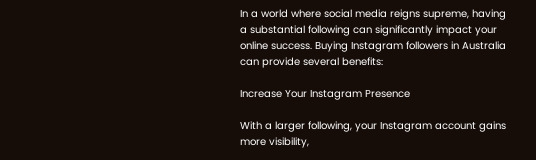In a world where social media reigns supreme, having a substantial following can significantly impact your online success. Buying Instagram followers in Australia can provide several benefits:

Increase Your Instagram Presence

With a larger following, your Instagram account gains more visibility,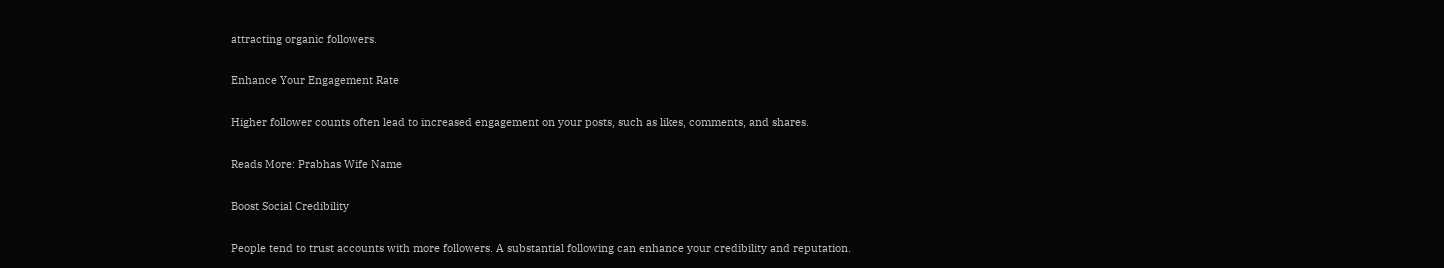attracting organic followers.

Enhance Your Engagement Rate

Higher follower counts often lead to increased engagement on your posts, such as likes, comments, and shares.

Reads More: Prabhas Wife Name

Boost Social Credibility

People tend to trust accounts with more followers. A substantial following can enhance your credibility and reputation.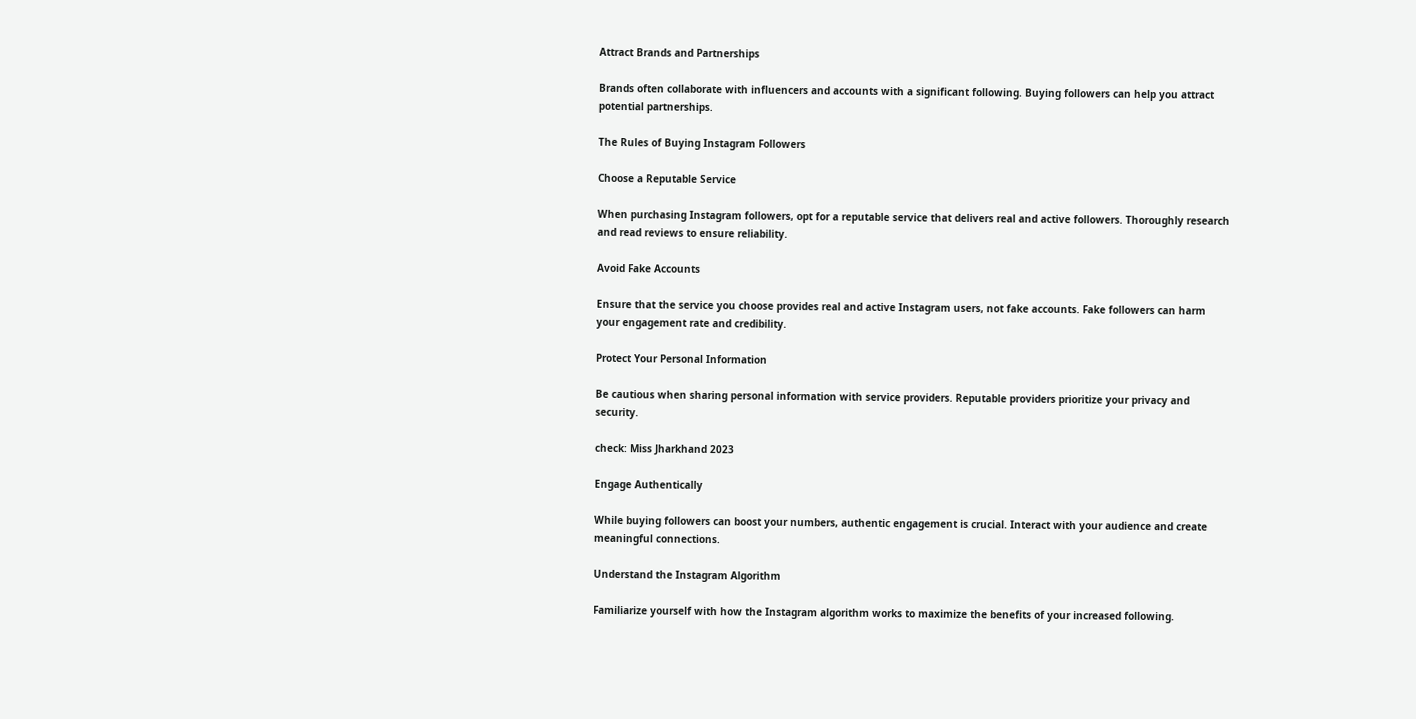Attract Brands and Partnerships

Brands often collaborate with influencers and accounts with a significant following. Buying followers can help you attract potential partnerships.

The Rules of Buying Instagram Followers

Choose a Reputable Service

When purchasing Instagram followers, opt for a reputable service that delivers real and active followers. Thoroughly research and read reviews to ensure reliability.

Avoid Fake Accounts

Ensure that the service you choose provides real and active Instagram users, not fake accounts. Fake followers can harm your engagement rate and credibility.

Protect Your Personal Information

Be cautious when sharing personal information with service providers. Reputable providers prioritize your privacy and security.

check: Miss Jharkhand 2023

Engage Authentically

While buying followers can boost your numbers, authentic engagement is crucial. Interact with your audience and create meaningful connections.

Understand the Instagram Algorithm

Familiarize yourself with how the Instagram algorithm works to maximize the benefits of your increased following.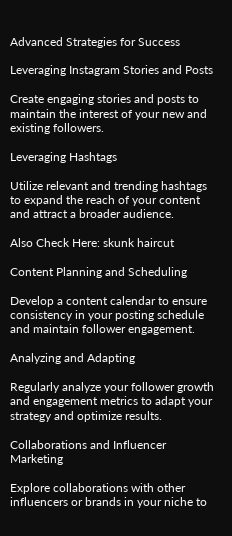Advanced Strategies for Success

Leveraging Instagram Stories and Posts

Create engaging stories and posts to maintain the interest of your new and existing followers.

Leveraging Hashtags

Utilize relevant and trending hashtags to expand the reach of your content and attract a broader audience.

Also Check Here: skunk haircut

Content Planning and Scheduling

Develop a content calendar to ensure consistency in your posting schedule and maintain follower engagement.

Analyzing and Adapting

Regularly analyze your follower growth and engagement metrics to adapt your strategy and optimize results.

Collaborations and Influencer Marketing

Explore collaborations with other influencers or brands in your niche to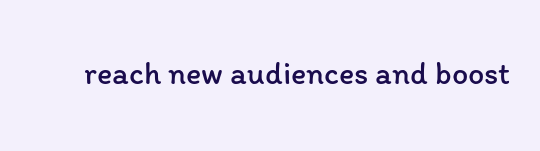reach new audiences and boost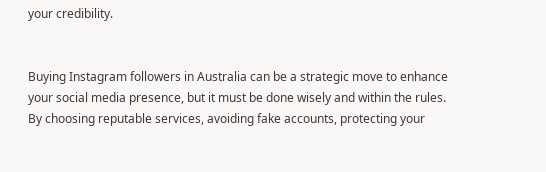your credibility.


Buying Instagram followers in Australia can be a strategic move to enhance your social media presence, but it must be done wisely and within the rules. By choosing reputable services, avoiding fake accounts, protecting your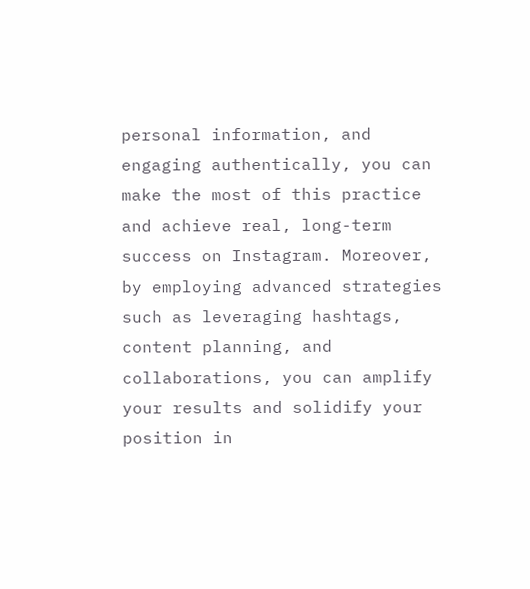personal information, and engaging authentically, you can make the most of this practice and achieve real, long-term success on Instagram. Moreover, by employing advanced strategies such as leveraging hashtags, content planning, and collaborations, you can amplify your results and solidify your position in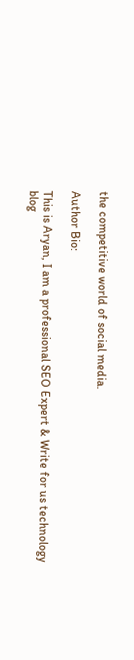the competitive world of social media.

Author Bio:

This is Aryan, I am a professional SEO Expert & Write for us technology blog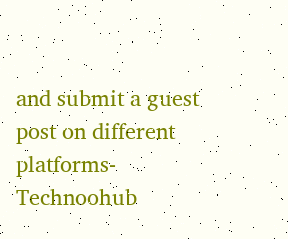and submit a guest post on different platforms- Technoohub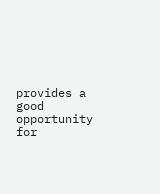provides a good opportunity for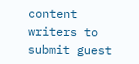content writers to submit guest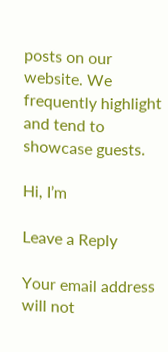posts on our website. We frequently highlight and tend to showcase guests.

Hi, I’m

Leave a Reply

Your email address will not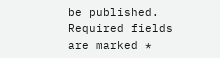be published. Required fields are marked *